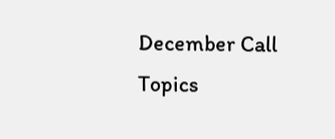December Call Topics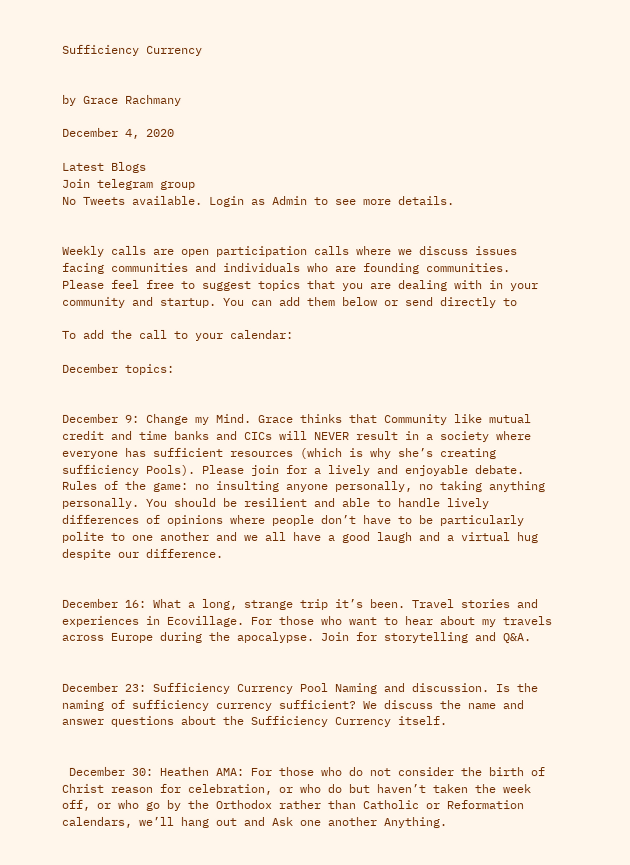Sufficiency Currency


by Grace Rachmany

December 4, 2020

Latest Blogs
Join telegram group
No Tweets available. Login as Admin to see more details.


Weekly calls are open participation calls where we discuss issues facing communities and individuals who are founding communities. Please feel free to suggest topics that you are dealing with in your community and startup. You can add them below or send directly to

To add the call to your calendar:

December topics:


December 9: Change my Mind. Grace thinks that Community like mutual credit and time banks and CICs will NEVER result in a society where everyone has sufficient resources (which is why she’s creating sufficiency Pools). Please join for a lively and enjoyable debate. Rules of the game: no insulting anyone personally, no taking anything personally. You should be resilient and able to handle lively differences of opinions where people don’t have to be particularly polite to one another and we all have a good laugh and a virtual hug despite our difference.


December 16: What a long, strange trip it’s been. Travel stories and experiences in Ecovillage. For those who want to hear about my travels across Europe during the apocalypse. Join for storytelling and Q&A.


December 23: Sufficiency Currency Pool Naming and discussion. Is the naming of sufficiency currency sufficient? We discuss the name and answer questions about the Sufficiency Currency itself.


 December 30: Heathen AMA: For those who do not consider the birth of Christ reason for celebration, or who do but haven’t taken the week off, or who go by the Orthodox rather than Catholic or Reformation calendars, we’ll hang out and Ask one another Anything.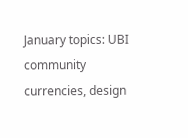January topics: UBI community currencies, design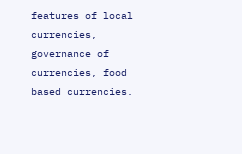features of local currencies, governance of currencies, food based currencies.